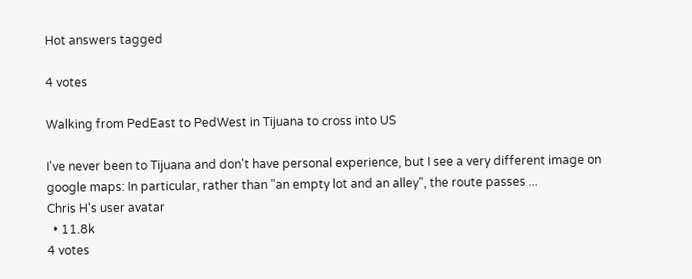Hot answers tagged

4 votes

Walking from PedEast to PedWest in Tijuana to cross into US

I've never been to Tijuana and don't have personal experience, but I see a very different image on google maps: In particular, rather than "an empty lot and an alley", the route passes ...
Chris H's user avatar
  • 11.8k
4 votes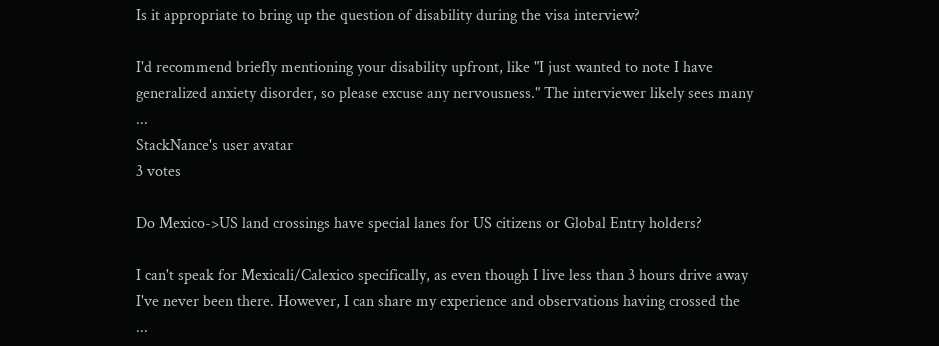Is it appropriate to bring up the question of disability during the visa interview?

I'd recommend briefly mentioning your disability upfront, like "I just wanted to note I have generalized anxiety disorder, so please excuse any nervousness." The interviewer likely sees many ...
StackNance's user avatar
3 votes

Do Mexico->US land crossings have special lanes for US citizens or Global Entry holders?

I can't speak for Mexicali/Calexico specifically, as even though I live less than 3 hours drive away I've never been there. However, I can share my experience and observations having crossed the ...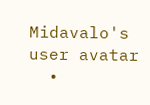Midavalo's user avatar
  •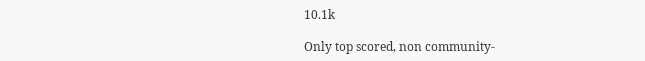10.1k

Only top scored, non community-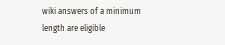wiki answers of a minimum length are eligible